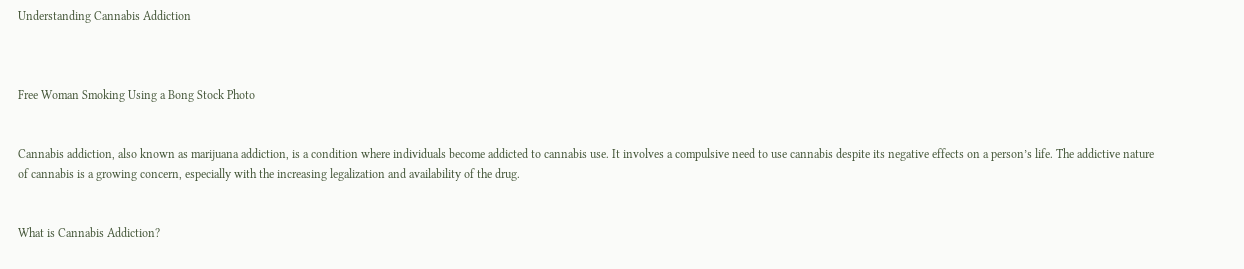Understanding Cannabis Addiction



Free Woman Smoking Using a Bong Stock Photo


Cannabis addiction, also known as marijuana addiction, is a condition where individuals become addicted to cannabis use. It involves a compulsive need to use cannabis despite its negative effects on a person’s life. The addictive nature of cannabis is a growing concern, especially with the increasing legalization and availability of the drug.


What is Cannabis Addiction?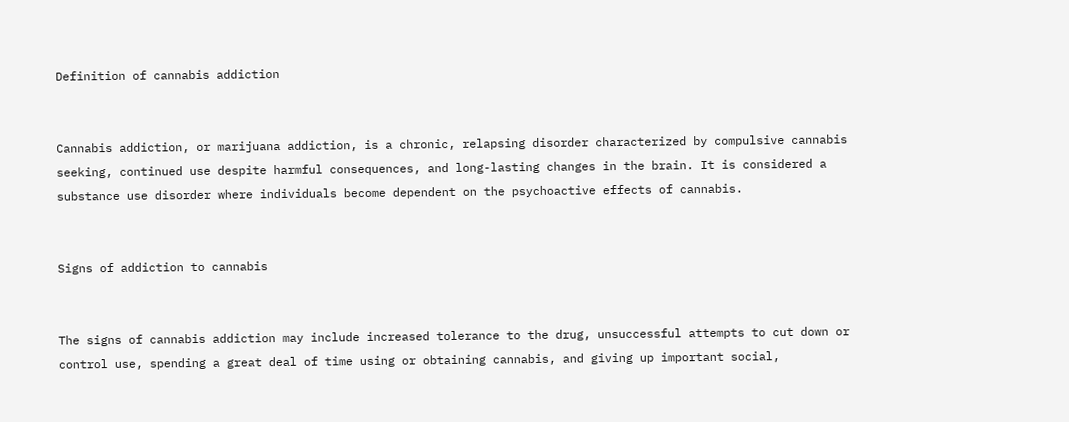Definition of cannabis addiction


Cannabis addiction, or marijuana addiction, is a chronic, relapsing disorder characterized by compulsive cannabis seeking, continued use despite harmful consequences, and long-lasting changes in the brain. It is considered a substance use disorder where individuals become dependent on the psychoactive effects of cannabis.


Signs of addiction to cannabis


The signs of cannabis addiction may include increased tolerance to the drug, unsuccessful attempts to cut down or control use, spending a great deal of time using or obtaining cannabis, and giving up important social,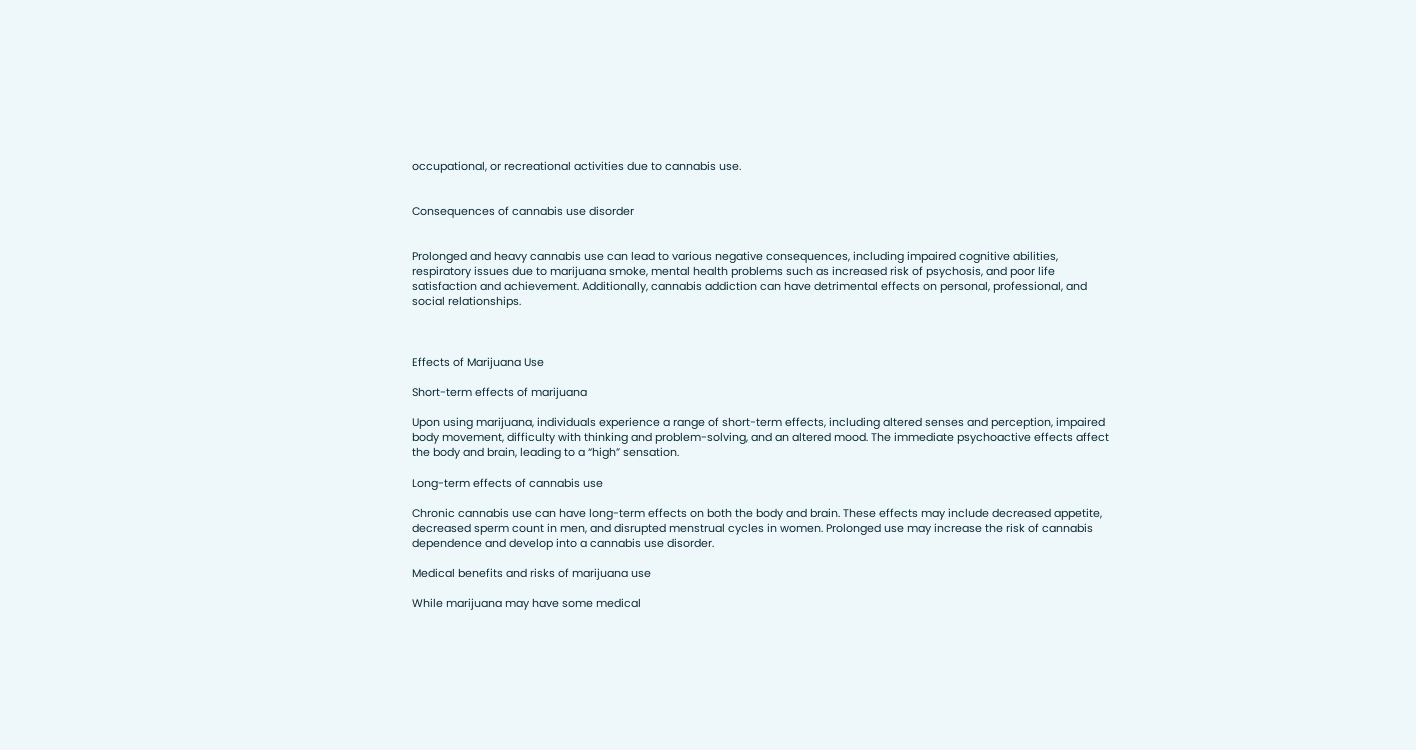occupational, or recreational activities due to cannabis use.


Consequences of cannabis use disorder


Prolonged and heavy cannabis use can lead to various negative consequences, including impaired cognitive abilities, respiratory issues due to marijuana smoke, mental health problems such as increased risk of psychosis, and poor life satisfaction and achievement. Additionally, cannabis addiction can have detrimental effects on personal, professional, and social relationships.



Effects of Marijuana Use

Short-term effects of marijuana

Upon using marijuana, individuals experience a range of short-term effects, including altered senses and perception, impaired body movement, difficulty with thinking and problem-solving, and an altered mood. The immediate psychoactive effects affect the body and brain, leading to a “high” sensation.

Long-term effects of cannabis use

Chronic cannabis use can have long-term effects on both the body and brain. These effects may include decreased appetite, decreased sperm count in men, and disrupted menstrual cycles in women. Prolonged use may increase the risk of cannabis dependence and develop into a cannabis use disorder.

Medical benefits and risks of marijuana use

While marijuana may have some medical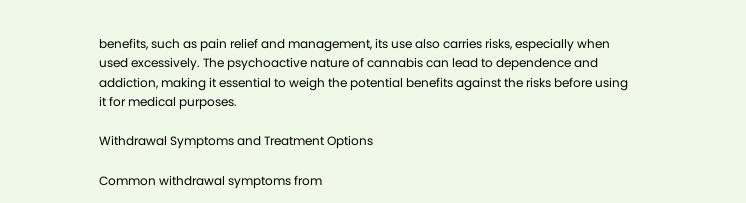benefits, such as pain relief and management, its use also carries risks, especially when used excessively. The psychoactive nature of cannabis can lead to dependence and addiction, making it essential to weigh the potential benefits against the risks before using it for medical purposes.

Withdrawal Symptoms and Treatment Options

Common withdrawal symptoms from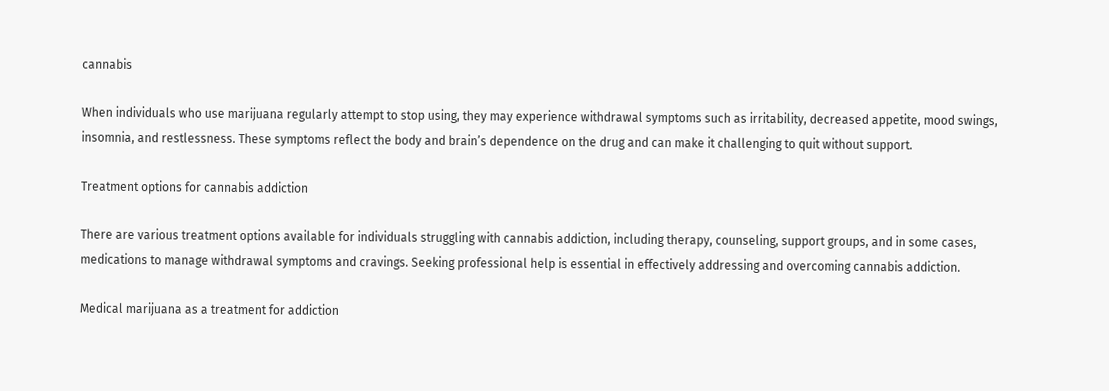cannabis

When individuals who use marijuana regularly attempt to stop using, they may experience withdrawal symptoms such as irritability, decreased appetite, mood swings, insomnia, and restlessness. These symptoms reflect the body and brain’s dependence on the drug and can make it challenging to quit without support.

Treatment options for cannabis addiction

There are various treatment options available for individuals struggling with cannabis addiction, including therapy, counseling, support groups, and in some cases, medications to manage withdrawal symptoms and cravings. Seeking professional help is essential in effectively addressing and overcoming cannabis addiction.

Medical marijuana as a treatment for addiction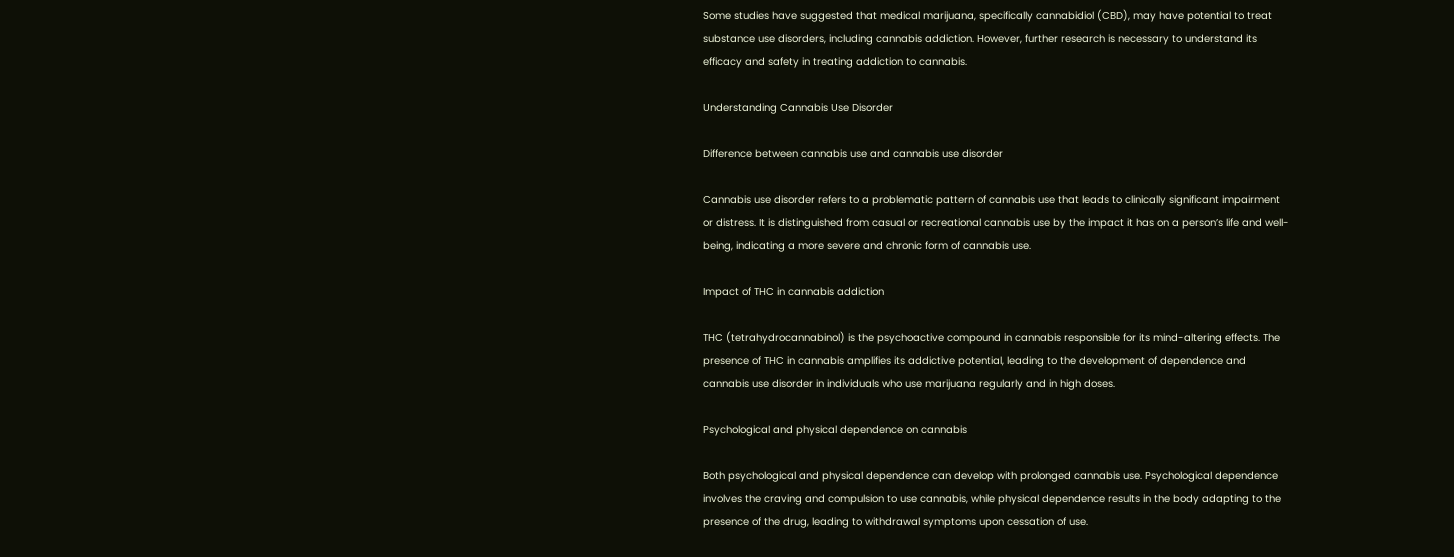Some studies have suggested that medical marijuana, specifically cannabidiol (CBD), may have potential to treat substance use disorders, including cannabis addiction. However, further research is necessary to understand its efficacy and safety in treating addiction to cannabis.

Understanding Cannabis Use Disorder

Difference between cannabis use and cannabis use disorder

Cannabis use disorder refers to a problematic pattern of cannabis use that leads to clinically significant impairment or distress. It is distinguished from casual or recreational cannabis use by the impact it has on a person’s life and well-being, indicating a more severe and chronic form of cannabis use.

Impact of THC in cannabis addiction

THC (tetrahydrocannabinol) is the psychoactive compound in cannabis responsible for its mind-altering effects. The presence of THC in cannabis amplifies its addictive potential, leading to the development of dependence and cannabis use disorder in individuals who use marijuana regularly and in high doses.

Psychological and physical dependence on cannabis

Both psychological and physical dependence can develop with prolonged cannabis use. Psychological dependence involves the craving and compulsion to use cannabis, while physical dependence results in the body adapting to the presence of the drug, leading to withdrawal symptoms upon cessation of use.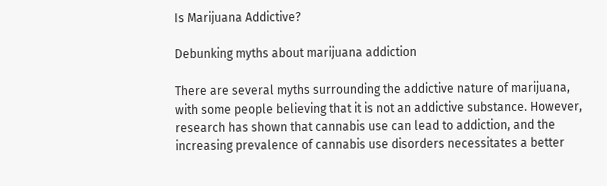Is Marijuana Addictive?

Debunking myths about marijuana addiction

There are several myths surrounding the addictive nature of marijuana, with some people believing that it is not an addictive substance. However, research has shown that cannabis use can lead to addiction, and the increasing prevalence of cannabis use disorders necessitates a better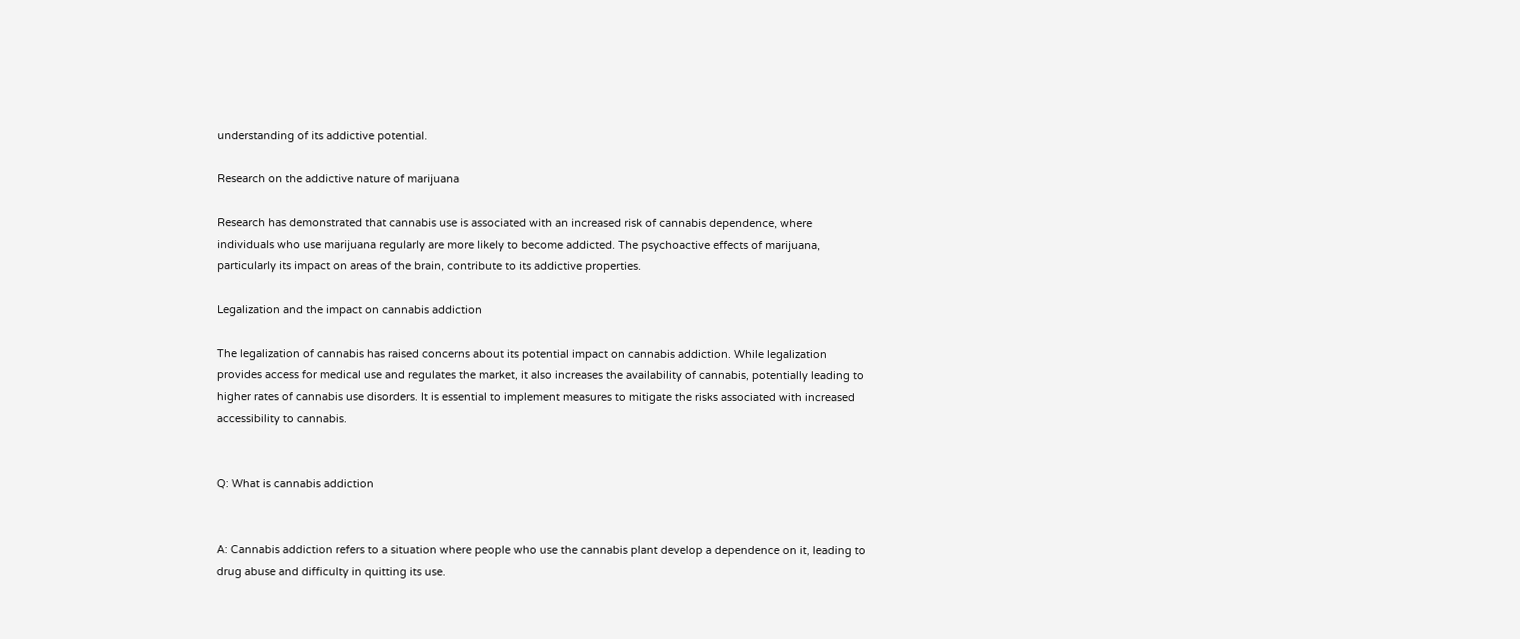understanding of its addictive potential.

Research on the addictive nature of marijuana

Research has demonstrated that cannabis use is associated with an increased risk of cannabis dependence, where individuals who use marijuana regularly are more likely to become addicted. The psychoactive effects of marijuana, particularly its impact on areas of the brain, contribute to its addictive properties.

Legalization and the impact on cannabis addiction

The legalization of cannabis has raised concerns about its potential impact on cannabis addiction. While legalization provides access for medical use and regulates the market, it also increases the availability of cannabis, potentially leading to higher rates of cannabis use disorders. It is essential to implement measures to mitigate the risks associated with increased accessibility to cannabis.


Q: What is cannabis addiction


A: Cannabis addiction refers to a situation where people who use the cannabis plant develop a dependence on it, leading to drug abuse and difficulty in quitting its use.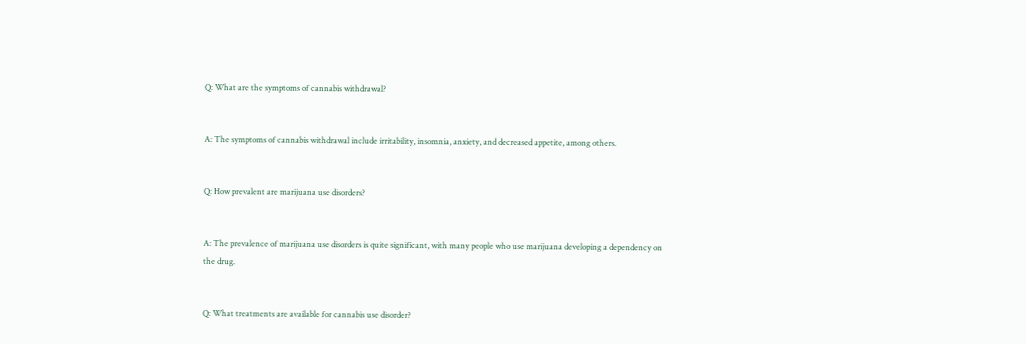Q: What are the symptoms of cannabis withdrawal?


A: The symptoms of cannabis withdrawal include irritability, insomnia, anxiety, and decreased appetite, among others.


Q: How prevalent are marijuana use disorders?


A: The prevalence of marijuana use disorders is quite significant, with many people who use marijuana developing a dependency on the drug.


Q: What treatments are available for cannabis use disorder?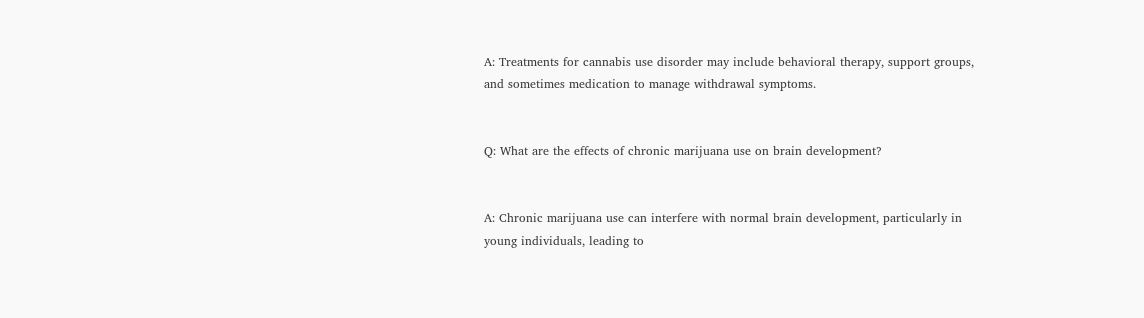A: Treatments for cannabis use disorder may include behavioral therapy, support groups, and sometimes medication to manage withdrawal symptoms.


Q: What are the effects of chronic marijuana use on brain development?


A: Chronic marijuana use can interfere with normal brain development, particularly in young individuals, leading to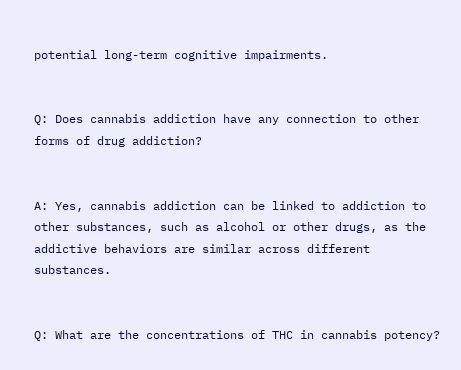potential long-term cognitive impairments.


Q: Does cannabis addiction have any connection to other forms of drug addiction?


A: Yes, cannabis addiction can be linked to addiction to other substances, such as alcohol or other drugs, as the addictive behaviors are similar across different substances.


Q: What are the concentrations of THC in cannabis potency?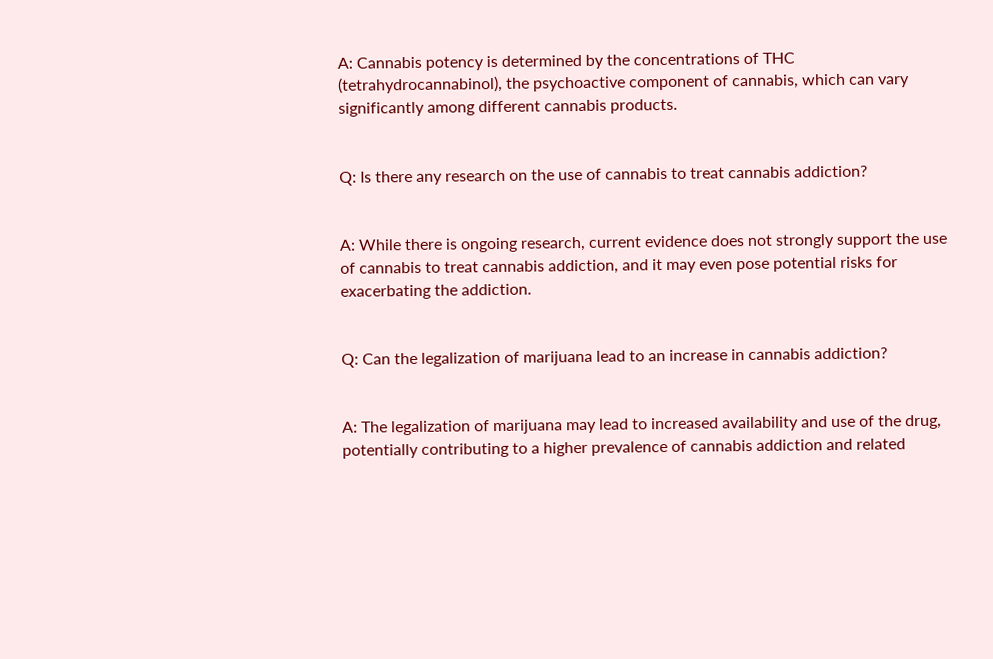A: Cannabis potency is determined by the concentrations of THC (tetrahydrocannabinol), the psychoactive component of cannabis, which can vary significantly among different cannabis products.


Q: Is there any research on the use of cannabis to treat cannabis addiction?


A: While there is ongoing research, current evidence does not strongly support the use of cannabis to treat cannabis addiction, and it may even pose potential risks for exacerbating the addiction.


Q: Can the legalization of marijuana lead to an increase in cannabis addiction?


A: The legalization of marijuana may lead to increased availability and use of the drug, potentially contributing to a higher prevalence of cannabis addiction and related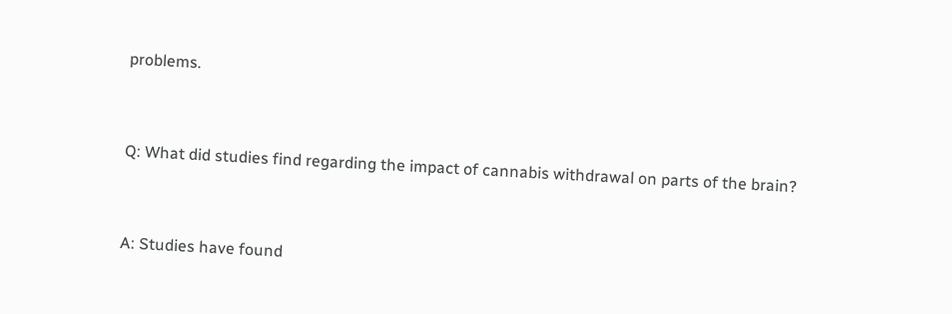problems.


Q: What did studies find regarding the impact of cannabis withdrawal on parts of the brain?


A: Studies have found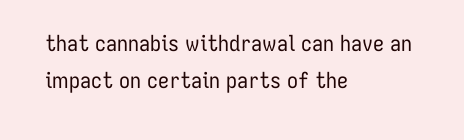that cannabis withdrawal can have an impact on certain parts of the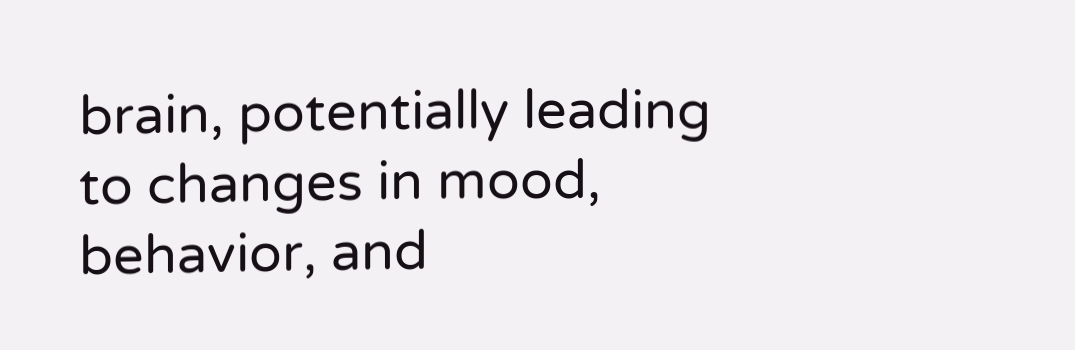brain, potentially leading to changes in mood, behavior, and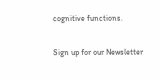cognitive functions.

Sign up for our Newsletter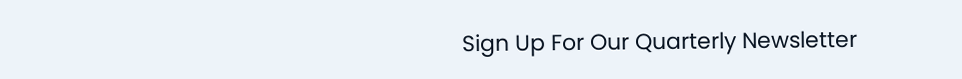Sign Up For Our Quarterly Newsletter